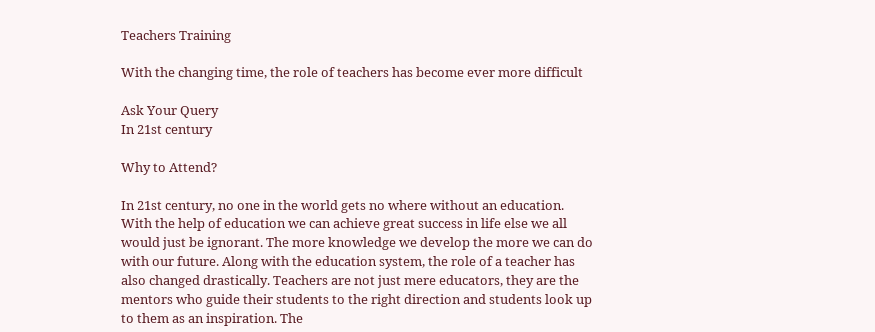Teachers Training

With the changing time, the role of teachers has become ever more difficult

Ask Your Query
In 21st century

Why to Attend?

In 21st century, no one in the world gets no where without an education. With the help of education we can achieve great success in life else we all would just be ignorant. The more knowledge we develop the more we can do with our future. Along with the education system, the role of a teacher has also changed drastically. Teachers are not just mere educators, they are the mentors who guide their students to the right direction and students look up to them as an inspiration. The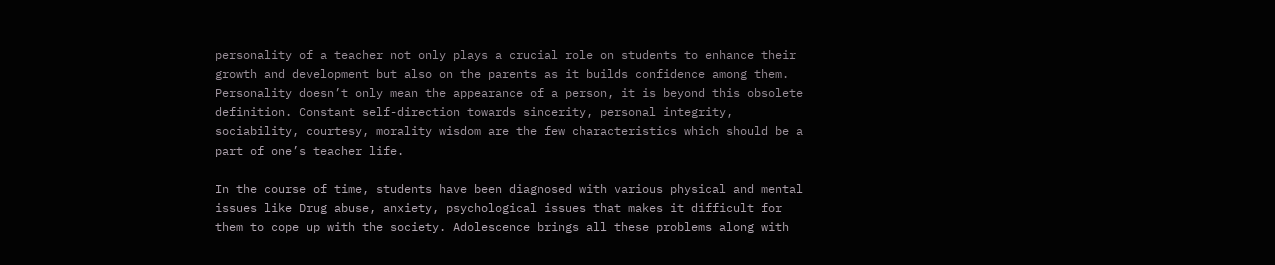personality of a teacher not only plays a crucial role on students to enhance their growth and development but also on the parents as it builds confidence among them. Personality doesn’t only mean the appearance of a person, it is beyond this obsolete definition. Constant self-direction towards sincerity, personal integrity, sociability, courtesy, morality wisdom are the few characteristics which should be a part of one’s teacher life.

In the course of time, students have been diagnosed with various physical and mental issues like Drug abuse, anxiety, psychological issues that makes it difficult for them to cope up with the society. Adolescence brings all these problems along with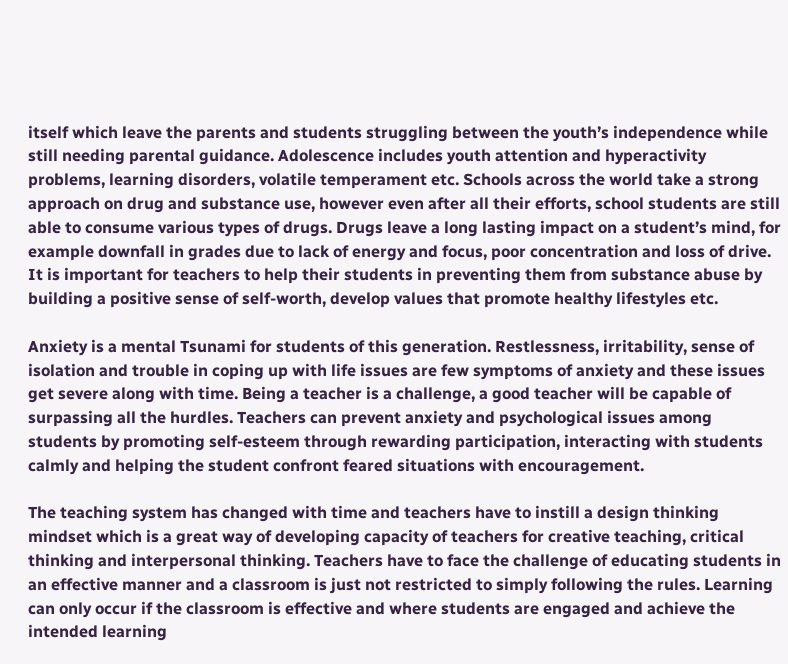itself which leave the parents and students struggling between the youth’s independence while still needing parental guidance. Adolescence includes youth attention and hyperactivity problems, learning disorders, volatile temperament etc. Schools across the world take a strong approach on drug and substance use, however even after all their efforts, school students are still able to consume various types of drugs. Drugs leave a long lasting impact on a student’s mind, for example downfall in grades due to lack of energy and focus, poor concentration and loss of drive. It is important for teachers to help their students in preventing them from substance abuse by building a positive sense of self-worth, develop values that promote healthy lifestyles etc.

Anxiety is a mental Tsunami for students of this generation. Restlessness, irritability, sense of isolation and trouble in coping up with life issues are few symptoms of anxiety and these issues get severe along with time. Being a teacher is a challenge, a good teacher will be capable of surpassing all the hurdles. Teachers can prevent anxiety and psychological issues among students by promoting self-esteem through rewarding participation, interacting with students calmly and helping the student confront feared situations with encouragement.

The teaching system has changed with time and teachers have to instill a design thinking mindset which is a great way of developing capacity of teachers for creative teaching, critical thinking and interpersonal thinking. Teachers have to face the challenge of educating students in an effective manner and a classroom is just not restricted to simply following the rules. Learning can only occur if the classroom is effective and where students are engaged and achieve the intended learning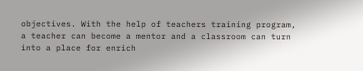objectives. With the help of teachers training program, a teacher can become a mentor and a classroom can turn into a place for enrich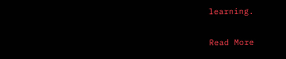learning.

Read More